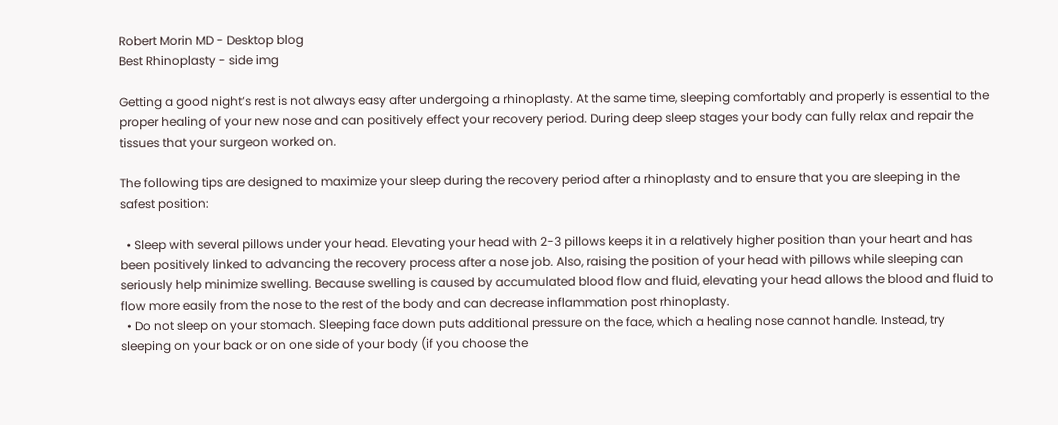Robert Morin MD - Desktop blog
Best Rhinoplasty - side img

Getting a good night’s rest is not always easy after undergoing a rhinoplasty. At the same time, sleeping comfortably and properly is essential to the proper healing of your new nose and can positively effect your recovery period. During deep sleep stages your body can fully relax and repair the tissues that your surgeon worked on.

The following tips are designed to maximize your sleep during the recovery period after a rhinoplasty and to ensure that you are sleeping in the safest position:

  • Sleep with several pillows under your head. Elevating your head with 2-3 pillows keeps it in a relatively higher position than your heart and has been positively linked to advancing the recovery process after a nose job. Also, raising the position of your head with pillows while sleeping can seriously help minimize swelling. Because swelling is caused by accumulated blood flow and fluid, elevating your head allows the blood and fluid to flow more easily from the nose to the rest of the body and can decrease inflammation post rhinoplasty.
  • Do not sleep on your stomach. Sleeping face down puts additional pressure on the face, which a healing nose cannot handle. Instead, try sleeping on your back or on one side of your body (if you choose the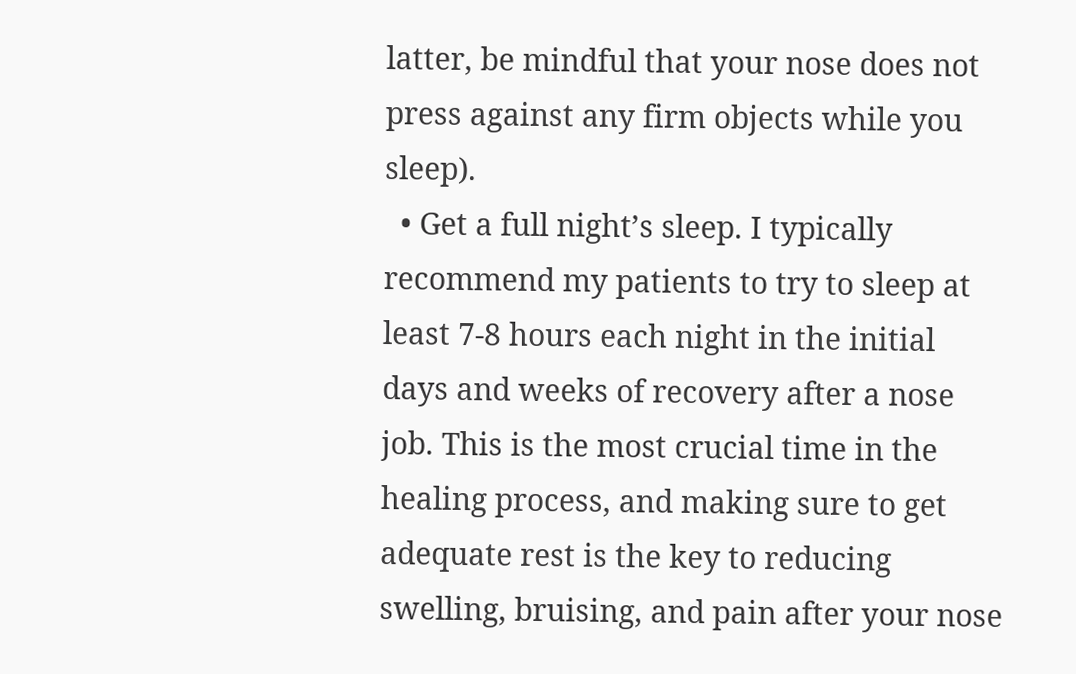latter, be mindful that your nose does not press against any firm objects while you sleep).
  • Get a full night’s sleep. I typically recommend my patients to try to sleep at least 7-8 hours each night in the initial days and weeks of recovery after a nose job. This is the most crucial time in the healing process, and making sure to get adequate rest is the key to reducing swelling, bruising, and pain after your nose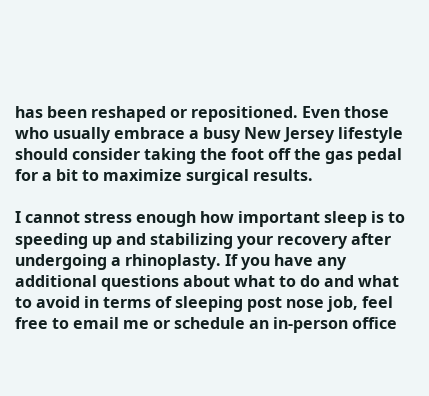has been reshaped or repositioned. Even those who usually embrace a busy New Jersey lifestyle should consider taking the foot off the gas pedal for a bit to maximize surgical results.

I cannot stress enough how important sleep is to speeding up and stabilizing your recovery after undergoing a rhinoplasty. If you have any additional questions about what to do and what to avoid in terms of sleeping post nose job, feel free to email me or schedule an in-person office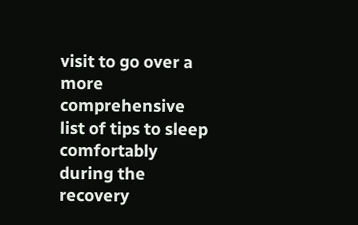visit to go over a more comprehensive list of tips to sleep comfortably during the recovery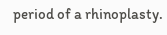period of a rhinoplasty.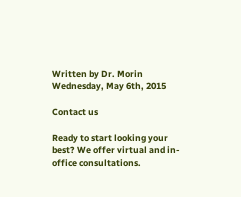Written by Dr. Morin
Wednesday, May 6th, 2015

Contact us

Ready to start looking your best? We offer virtual and in-office consultations.